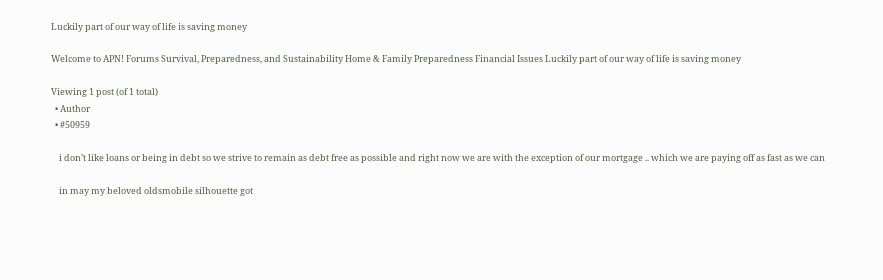Luckily part of our way of life is saving money

Welcome to APN! Forums Survival, Preparedness, and Sustainability Home & Family Preparedness Financial Issues Luckily part of our way of life is saving money

Viewing 1 post (of 1 total)
  • Author
  • #50959

    i don’t like loans or being in debt so we strive to remain as debt free as possible and right now we are with the exception of our mortgage .. which we are paying off as fast as we can

    in may my beloved oldsmobile silhouette got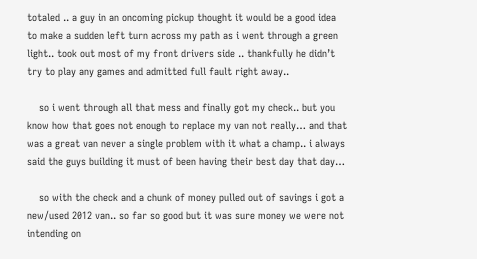totaled .. a guy in an oncoming pickup thought it would be a good idea to make a sudden left turn across my path as i went through a green light.. took out most of my front drivers side .. thankfully he didn’t try to play any games and admitted full fault right away..

    so i went through all that mess and finally got my check.. but you know how that goes not enough to replace my van not really… and that was a great van never a single problem with it what a champ.. i always said the guys building it must of been having their best day that day…

    so with the check and a chunk of money pulled out of savings i got a new/used 2012 van.. so far so good but it was sure money we were not intending on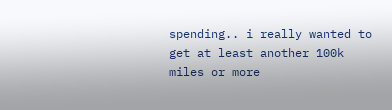spending.. i really wanted to get at least another 100k miles or more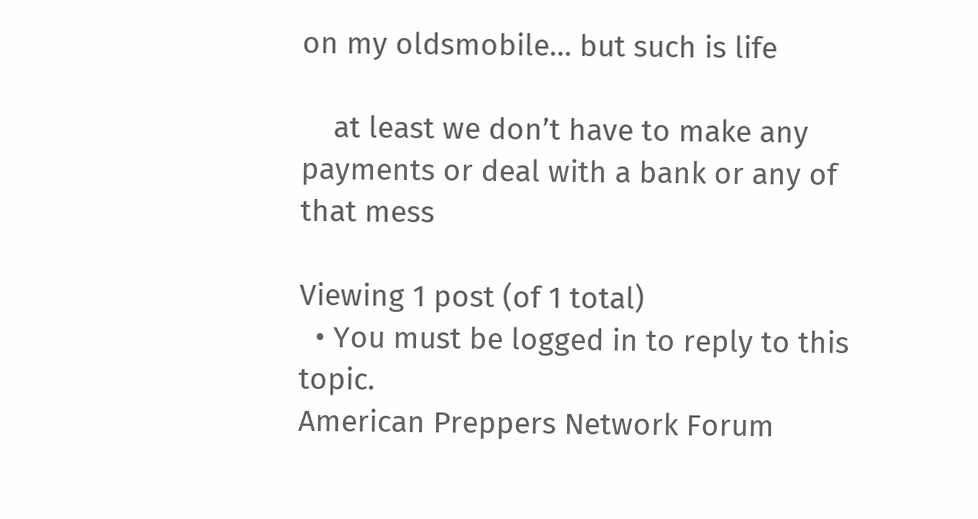on my oldsmobile… but such is life

    at least we don’t have to make any payments or deal with a bank or any of that mess

Viewing 1 post (of 1 total)
  • You must be logged in to reply to this topic.
American Preppers Network Forum